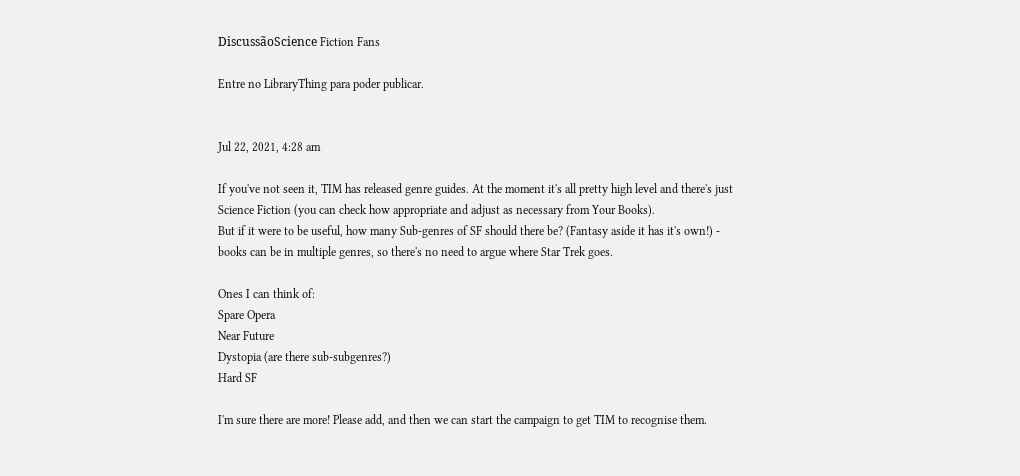DiscussãoScience Fiction Fans

Entre no LibraryThing para poder publicar.


Jul 22, 2021, 4:28 am

If you've not seen it, TIM has released genre guides. At the moment it's all pretty high level and there's just Science Fiction (you can check how appropriate and adjust as necessary from Your Books).
But if it were to be useful, how many Sub-genres of SF should there be? (Fantasy aside it has it's own!) - books can be in multiple genres, so there's no need to argue where Star Trek goes.

Ones I can think of:
Spare Opera
Near Future
Dystopia (are there sub-subgenres?)
Hard SF

I'm sure there are more! Please add, and then we can start the campaign to get TIM to recognise them.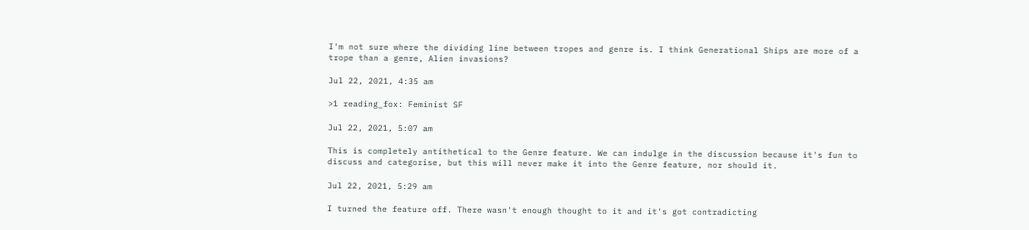I'm not sure where the dividing line between tropes and genre is. I think Generational Ships are more of a trope than a genre, Alien invasions?

Jul 22, 2021, 4:35 am

>1 reading_fox: Feminist SF

Jul 22, 2021, 5:07 am

This is completely antithetical to the Genre feature. We can indulge in the discussion because it's fun to discuss and categorise, but this will never make it into the Genre feature, nor should it.

Jul 22, 2021, 5:29 am

I turned the feature off. There wasn't enough thought to it and it's got contradicting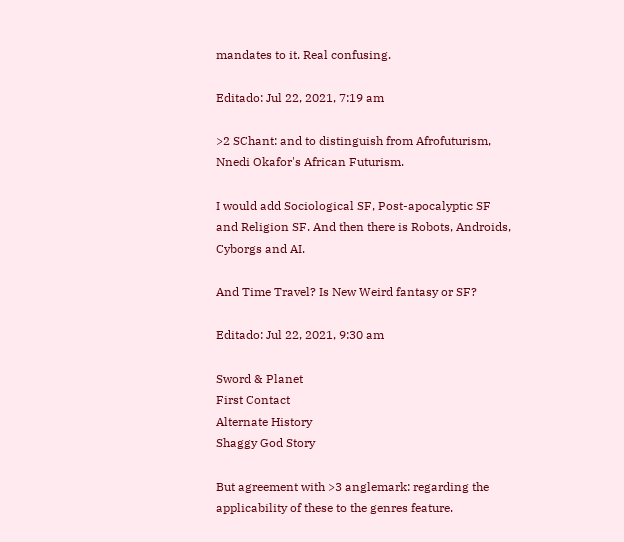mandates to it. Real confusing.

Editado: Jul 22, 2021, 7:19 am

>2 SChant: and to distinguish from Afrofuturism, Nnedi Okafor's African Futurism.

I would add Sociological SF, Post-apocalyptic SF and Religion SF. And then there is Robots, Androids, Cyborgs and AI.

And Time Travel? Is New Weird fantasy or SF?

Editado: Jul 22, 2021, 9:30 am

Sword & Planet
First Contact
Alternate History
Shaggy God Story

But agreement with >3 anglemark: regarding the applicability of these to the genres feature.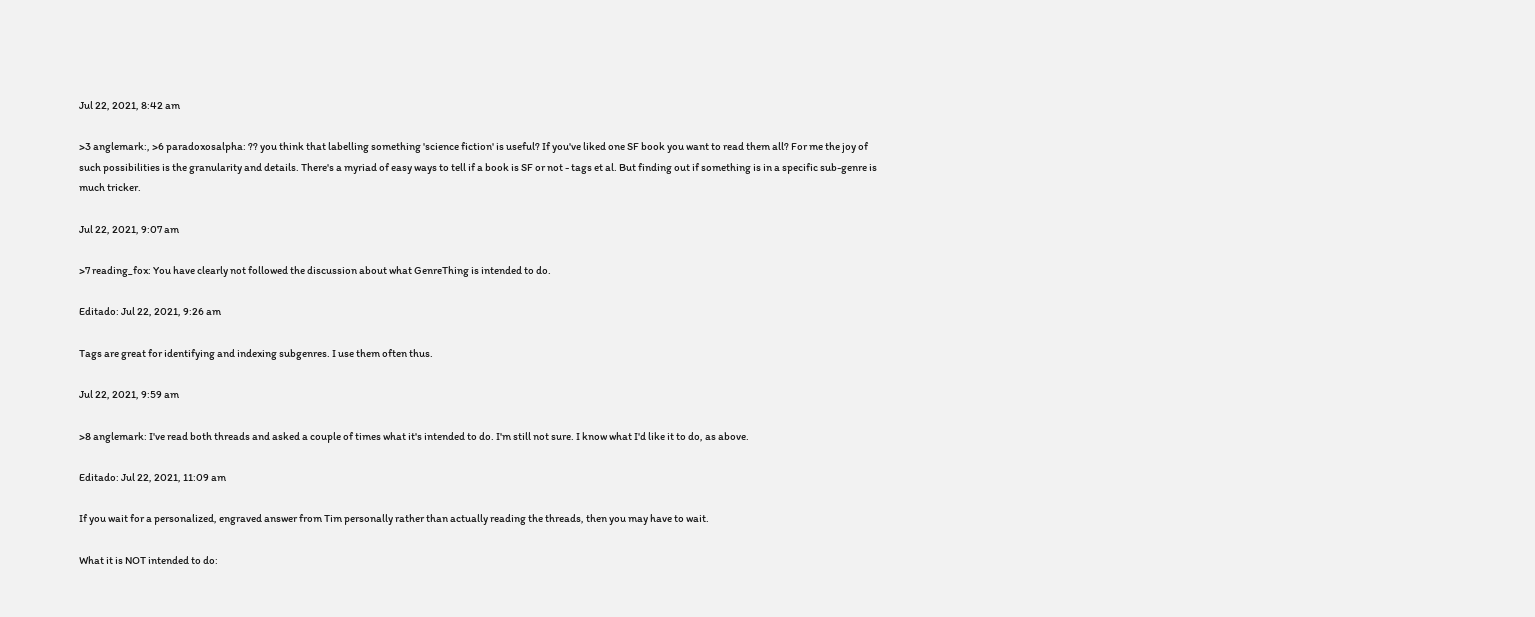Jul 22, 2021, 8:42 am

>3 anglemark:, >6 paradoxosalpha: ?? you think that labelling something 'science fiction' is useful? If you've liked one SF book you want to read them all? For me the joy of such possibilities is the granularity and details. There's a myriad of easy ways to tell if a book is SF or not - tags et al. But finding out if something is in a specific sub-genre is much tricker.

Jul 22, 2021, 9:07 am

>7 reading_fox: You have clearly not followed the discussion about what GenreThing is intended to do.

Editado: Jul 22, 2021, 9:26 am

Tags are great for identifying and indexing subgenres. I use them often thus.

Jul 22, 2021, 9:59 am

>8 anglemark: I've read both threads and asked a couple of times what it's intended to do. I'm still not sure. I know what I'd like it to do, as above.

Editado: Jul 22, 2021, 11:09 am

If you wait for a personalized, engraved answer from Tim personally rather than actually reading the threads, then you may have to wait.

What it is NOT intended to do: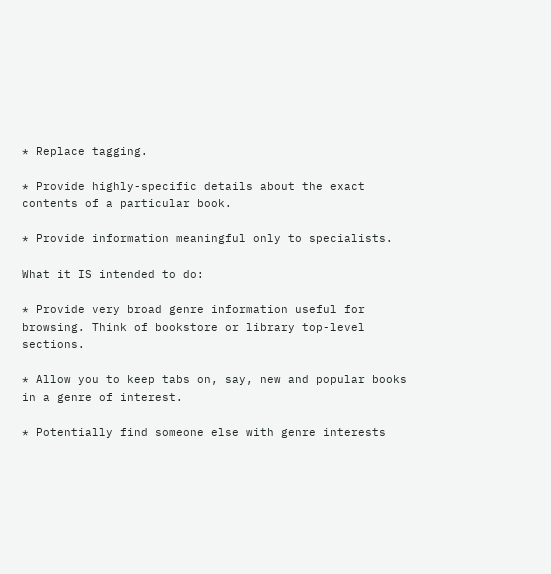* Replace tagging.

* Provide highly-specific details about the exact contents of a particular book.

* Provide information meaningful only to specialists.

What it IS intended to do:

* Provide very broad genre information useful for browsing. Think of bookstore or library top-level sections.

* Allow you to keep tabs on, say, new and popular books in a genre of interest.

* Potentially find someone else with genre interests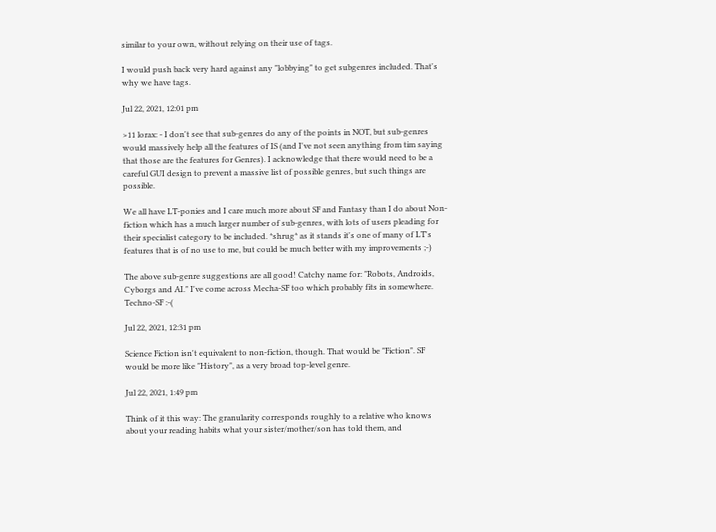similar to your own, without relying on their use of tags.

I would push back very hard against any "lobbying" to get subgenres included. That's why we have tags.

Jul 22, 2021, 12:01 pm

>11 lorax: - I don't see that sub-genres do any of the points in NOT, but sub-genres would massively help all the features of IS (and I've not seen anything from tim saying that those are the features for Genres). I acknowledge that there would need to be a careful GUI design to prevent a massive list of possible genres, but such things are possible.

We all have LT-ponies and I care much more about SF and Fantasy than I do about Non-fiction which has a much larger number of sub-genres, with lots of users pleading for their specialist category to be included. *shrug* as it stands it's one of many of LT's features that is of no use to me, but could be much better with my improvements ;-)

The above sub-genre suggestions are all good! Catchy name for: "Robots, Androids, Cyborgs and AI." I've come across Mecha-SF too which probably fits in somewhere. Techno-SF :-(

Jul 22, 2021, 12:31 pm

Science Fiction isn't equivalent to non-fiction, though. That would be "Fiction". SF would be more like "History", as a very broad top-level genre.

Jul 22, 2021, 1:49 pm

Think of it this way: The granularity corresponds roughly to a relative who knows about your reading habits what your sister/mother/son has told them, and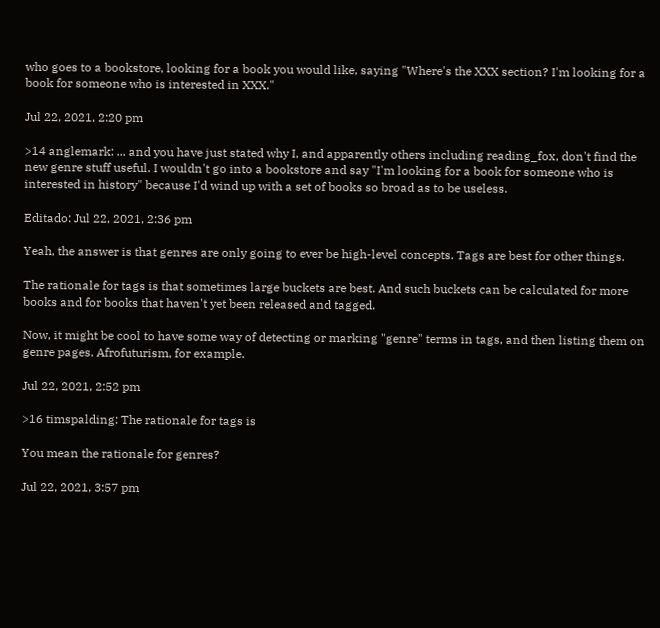who goes to a bookstore, looking for a book you would like, saying "Where's the XXX section? I'm looking for a book for someone who is interested in XXX."

Jul 22, 2021, 2:20 pm

>14 anglemark: ... and you have just stated why I, and apparently others including reading_fox, don't find the new genre stuff useful. I wouldn't go into a bookstore and say "I'm looking for a book for someone who is interested in history" because I'd wind up with a set of books so broad as to be useless.

Editado: Jul 22, 2021, 2:36 pm

Yeah, the answer is that genres are only going to ever be high-level concepts. Tags are best for other things.

The rationale for tags is that sometimes large buckets are best. And such buckets can be calculated for more books and for books that haven't yet been released and tagged.

Now, it might be cool to have some way of detecting or marking "genre" terms in tags, and then listing them on genre pages. Afrofuturism, for example.

Jul 22, 2021, 2:52 pm

>16 timspalding: The rationale for tags is

You mean the rationale for genres?

Jul 22, 2021, 3:57 pm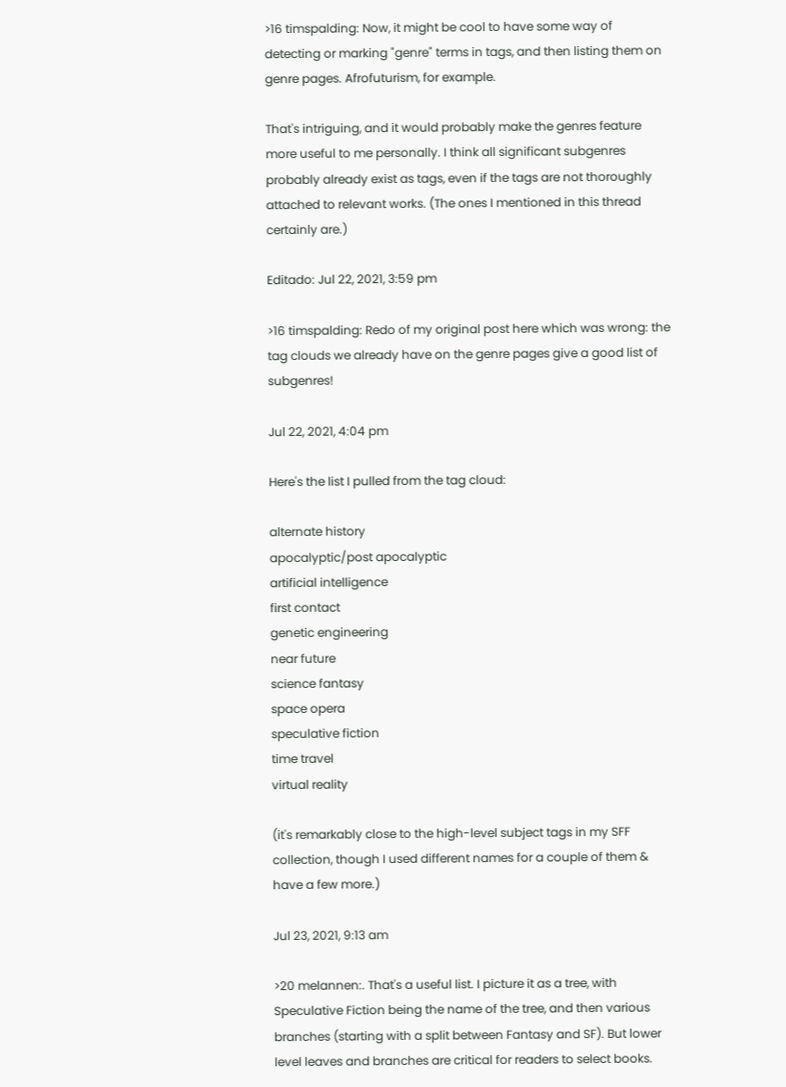>16 timspalding: Now, it might be cool to have some way of detecting or marking "genre" terms in tags, and then listing them on genre pages. Afrofuturism, for example.

That's intriguing, and it would probably make the genres feature more useful to me personally. I think all significant subgenres probably already exist as tags, even if the tags are not thoroughly attached to relevant works. (The ones I mentioned in this thread certainly are.)

Editado: Jul 22, 2021, 3:59 pm

>16 timspalding: Redo of my original post here which was wrong: the tag clouds we already have on the genre pages give a good list of subgenres!

Jul 22, 2021, 4:04 pm

Here's the list I pulled from the tag cloud:

alternate history
apocalyptic/post apocalyptic
artificial intelligence
first contact
genetic engineering
near future
science fantasy
space opera
speculative fiction
time travel
virtual reality

(it's remarkably close to the high-level subject tags in my SFF collection, though I used different names for a couple of them & have a few more.)

Jul 23, 2021, 9:13 am

>20 melannen:. That's a useful list. I picture it as a tree, with Speculative Fiction being the name of the tree, and then various branches (starting with a split between Fantasy and SF). But lower level leaves and branches are critical for readers to select books.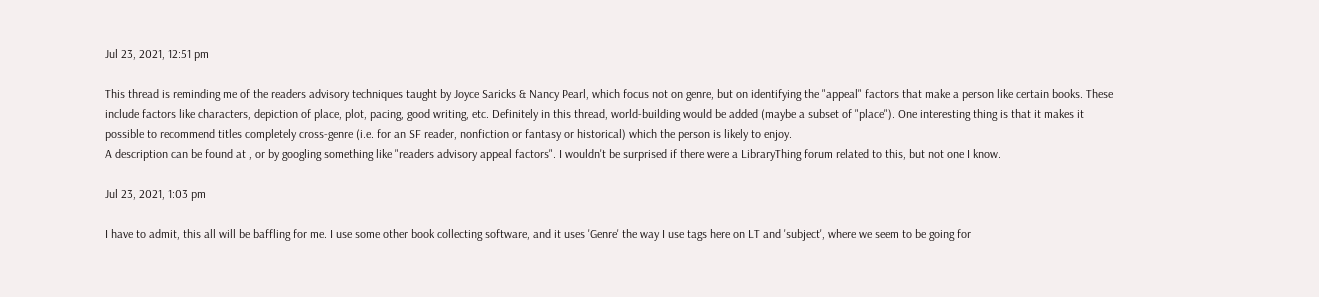Jul 23, 2021, 12:51 pm

This thread is reminding me of the readers advisory techniques taught by Joyce Saricks & Nancy Pearl, which focus not on genre, but on identifying the "appeal" factors that make a person like certain books. These include factors like characters, depiction of place, plot, pacing, good writing, etc. Definitely in this thread, world-building would be added (maybe a subset of "place"). One interesting thing is that it makes it possible to recommend titles completely cross-genre (i.e. for an SF reader, nonfiction or fantasy or historical) which the person is likely to enjoy.
A description can be found at , or by googling something like "readers advisory appeal factors". I wouldn't be surprised if there were a LibraryThing forum related to this, but not one I know.

Jul 23, 2021, 1:03 pm

I have to admit, this all will be baffling for me. I use some other book collecting software, and it uses 'Genre' the way I use tags here on LT and 'subject', where we seem to be going for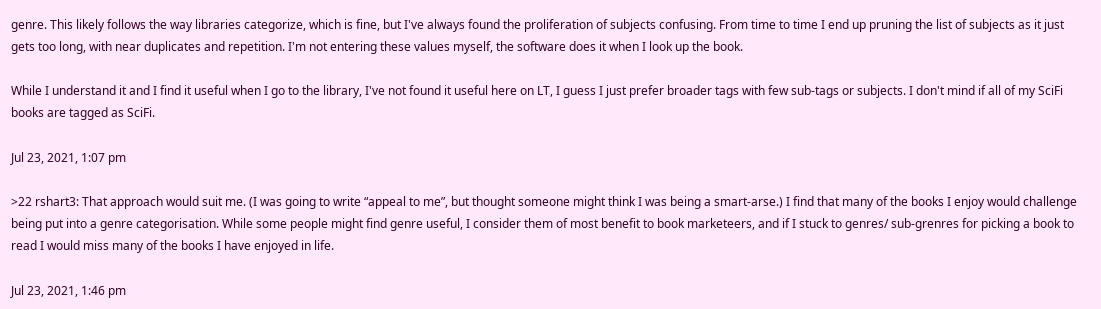genre. This likely follows the way libraries categorize, which is fine, but I've always found the proliferation of subjects confusing. From time to time I end up pruning the list of subjects as it just gets too long, with near duplicates and repetition. I'm not entering these values myself, the software does it when I look up the book.

While I understand it and I find it useful when I go to the library, I've not found it useful here on LT, I guess I just prefer broader tags with few sub-tags or subjects. I don't mind if all of my SciFi books are tagged as SciFi.

Jul 23, 2021, 1:07 pm

>22 rshart3: That approach would suit me. (I was going to write “appeal to me”, but thought someone might think I was being a smart-arse.) I find that many of the books I enjoy would challenge being put into a genre categorisation. While some people might find genre useful, I consider them of most benefit to book marketeers, and if I stuck to genres/ sub-grenres for picking a book to read I would miss many of the books I have enjoyed in life.

Jul 23, 2021, 1:46 pm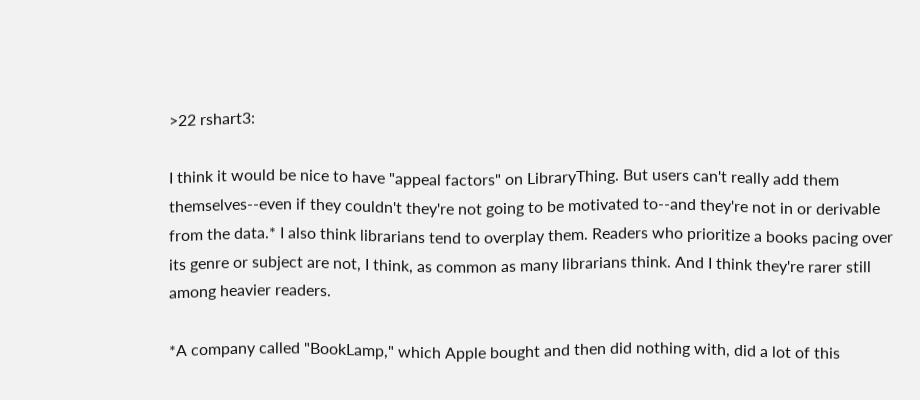>22 rshart3:

I think it would be nice to have "appeal factors" on LibraryThing. But users can't really add them themselves--even if they couldn't they're not going to be motivated to--and they're not in or derivable from the data.* I also think librarians tend to overplay them. Readers who prioritize a books pacing over its genre or subject are not, I think, as common as many librarians think. And I think they're rarer still among heavier readers.

*A company called "BookLamp," which Apple bought and then did nothing with, did a lot of this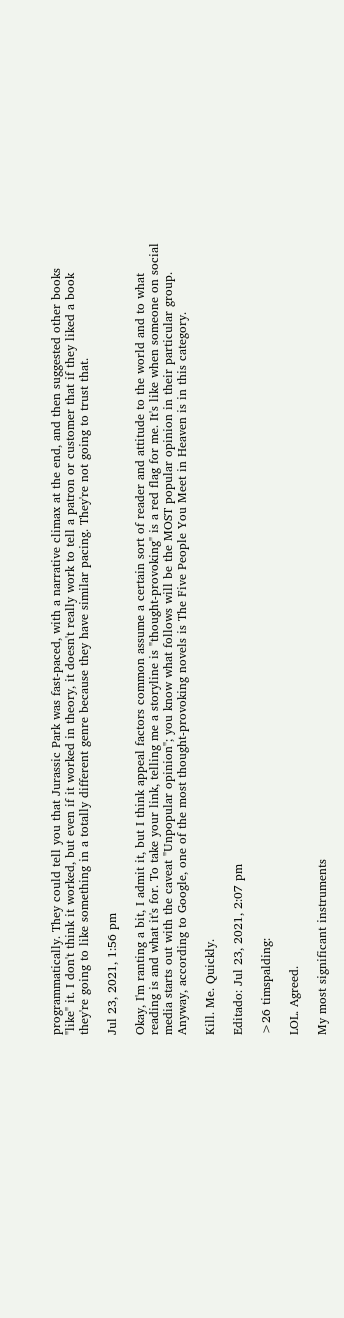programmatically. They could tell you that Jurassic Park was fast-paced, with a narrative climax at the end, and then suggested other books "like" it. I don't think it worked, but even if it worked in theory, it doesn't really work to tell a patron or customer that if they liked a book they're going to like something in a totally different genre because they have similar pacing. They're not going to trust that.

Jul 23, 2021, 1:56 pm

Okay, I'm ranting a bit, I admit it, but I think appeal factors common assume a certain sort of reader and attitude to the world and to what reading is and what it's for. To take your link, telling me a storyline is "thought-provoking" is a red flag for me. It's like when someone on social media starts out with the caveat "Unpopular opinion"; you know what follows will be the MOST popular opinion in their particular group. Anyway, according to Google, one of the most thought-provoking novels is The Five People You Meet in Heaven is in this category.

Kill. Me. Quickly.

Editado: Jul 23, 2021, 2:07 pm

>26 timspalding:

LOL. Agreed.

My most significant instruments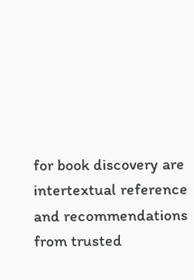for book discovery are intertextual reference and recommendations from trusted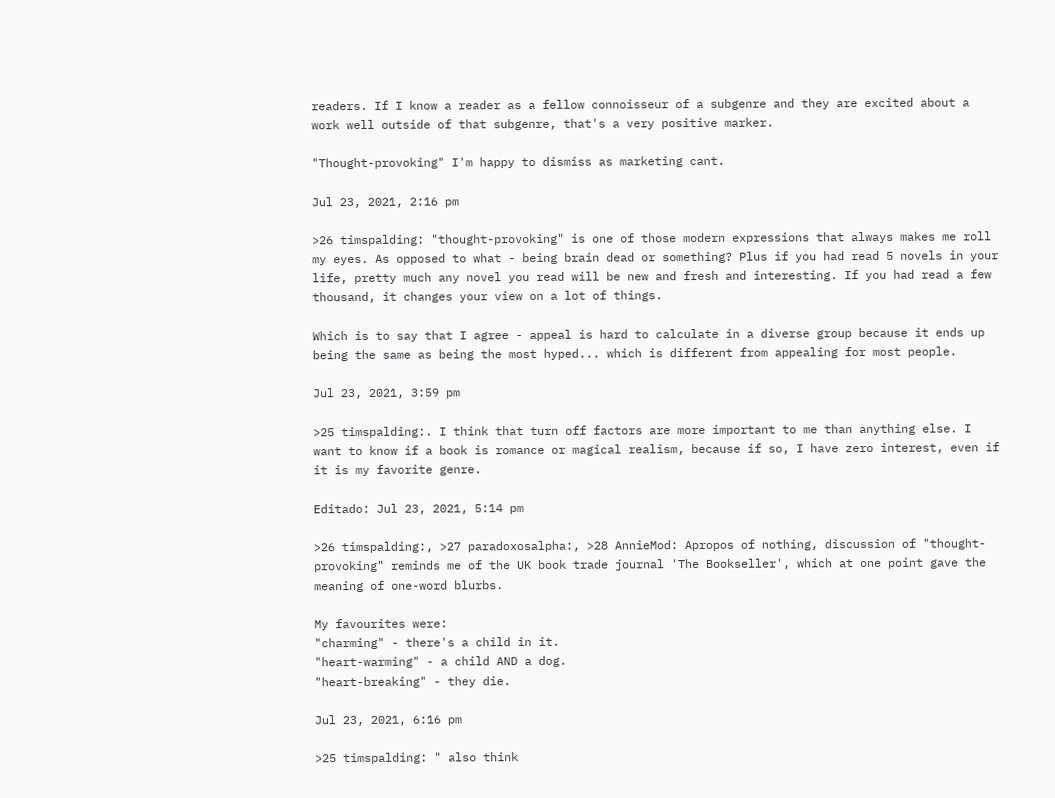readers. If I know a reader as a fellow connoisseur of a subgenre and they are excited about a work well outside of that subgenre, that's a very positive marker.

"Thought-provoking" I'm happy to dismiss as marketing cant.

Jul 23, 2021, 2:16 pm

>26 timspalding: "thought-provoking" is one of those modern expressions that always makes me roll my eyes. As opposed to what - being brain dead or something? Plus if you had read 5 novels in your life, pretty much any novel you read will be new and fresh and interesting. If you had read a few thousand, it changes your view on a lot of things.

Which is to say that I agree - appeal is hard to calculate in a diverse group because it ends up being the same as being the most hyped... which is different from appealing for most people.

Jul 23, 2021, 3:59 pm

>25 timspalding:. I think that turn off factors are more important to me than anything else. I want to know if a book is romance or magical realism, because if so, I have zero interest, even if it is my favorite genre.

Editado: Jul 23, 2021, 5:14 pm

>26 timspalding:, >27 paradoxosalpha:, >28 AnnieMod: Apropos of nothing, discussion of "thought-provoking" reminds me of the UK book trade journal 'The Bookseller', which at one point gave the meaning of one-word blurbs.

My favourites were:
"charming" - there's a child in it.
"heart-warming" - a child AND a dog.
"heart-breaking" - they die.

Jul 23, 2021, 6:16 pm

>25 timspalding: " also think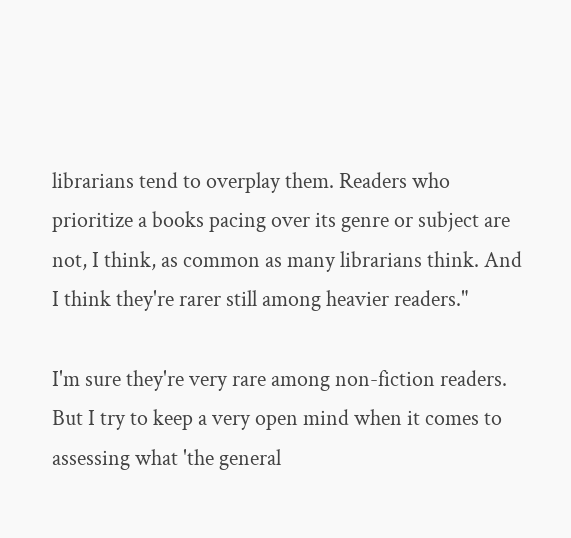librarians tend to overplay them. Readers who prioritize a books pacing over its genre or subject are not, I think, as common as many librarians think. And I think they're rarer still among heavier readers."

I'm sure they're very rare among non-fiction readers. But I try to keep a very open mind when it comes to assessing what 'the general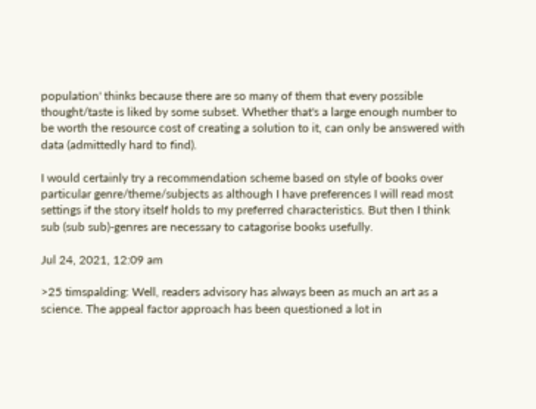population' thinks because there are so many of them that every possible thought/taste is liked by some subset. Whether that's a large enough number to be worth the resource cost of creating a solution to it, can only be answered with data (admittedly hard to find).

I would certainly try a recommendation scheme based on style of books over particular genre/theme/subjects as although I have preferences I will read most settings if the story itself holds to my preferred characteristics. But then I think sub (sub sub)-genres are necessary to catagorise books usefully.

Jul 24, 2021, 12:09 am

>25 timspalding: Well, readers advisory has always been as much an art as a science. The appeal factor approach has been questioned a lot in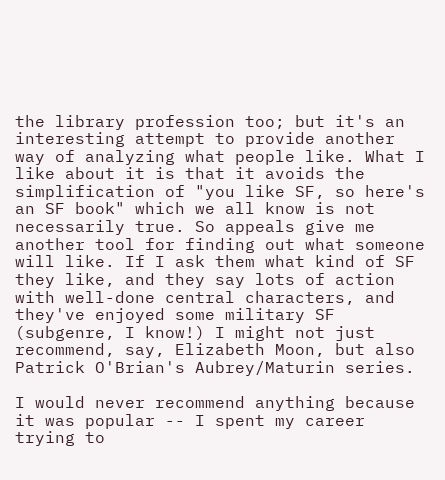the library profession too; but it's an interesting attempt to provide another way of analyzing what people like. What I like about it is that it avoids the simplification of "you like SF, so here's an SF book" which we all know is not necessarily true. So appeals give me another tool for finding out what someone will like. If I ask them what kind of SF they like, and they say lots of action with well-done central characters, and they've enjoyed some military SF (subgenre, I know!) I might not just recommend, say, Elizabeth Moon, but also Patrick O'Brian's Aubrey/Maturin series.

I would never recommend anything because it was popular -- I spent my career trying to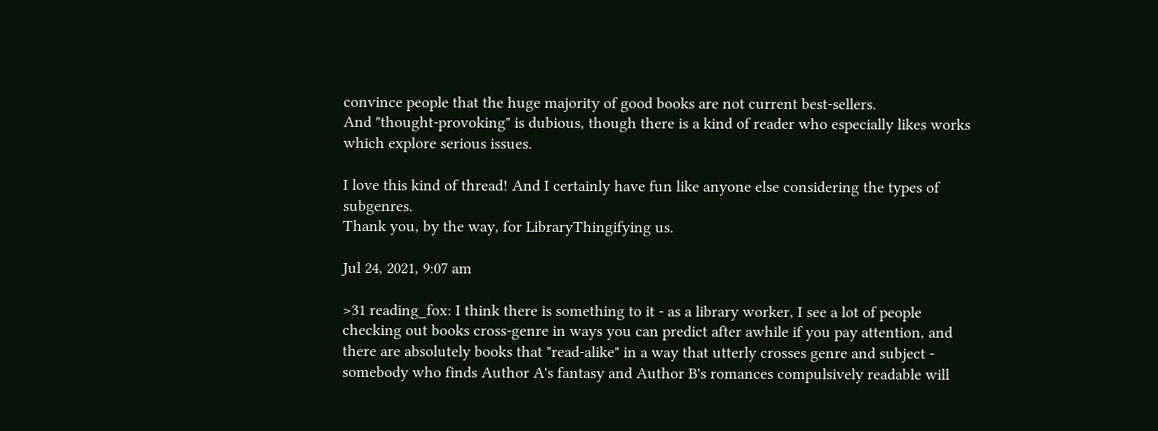convince people that the huge majority of good books are not current best-sellers.
And "thought-provoking" is dubious, though there is a kind of reader who especially likes works which explore serious issues.

I love this kind of thread! And I certainly have fun like anyone else considering the types of subgenres.
Thank you, by the way, for LibraryThingifying us.

Jul 24, 2021, 9:07 am

>31 reading_fox: I think there is something to it - as a library worker, I see a lot of people checking out books cross-genre in ways you can predict after awhile if you pay attention, and there are absolutely books that "read-alike" in a way that utterly crosses genre and subject - somebody who finds Author A's fantasy and Author B's romances compulsively readable will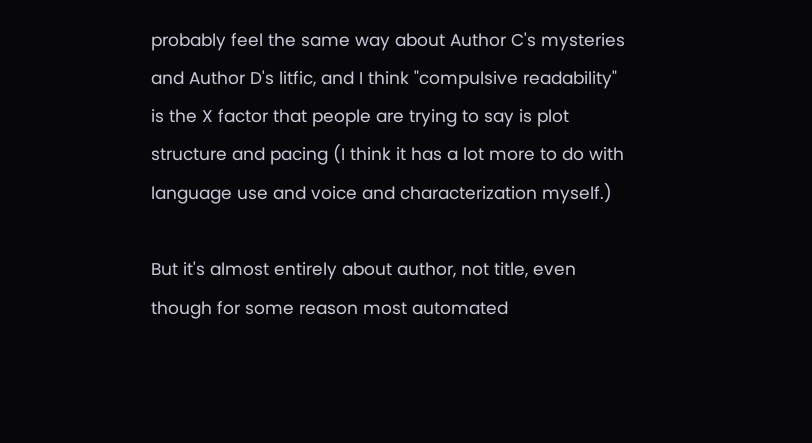probably feel the same way about Author C's mysteries and Author D's litfic, and I think "compulsive readability" is the X factor that people are trying to say is plot structure and pacing (I think it has a lot more to do with language use and voice and characterization myself.)

But it's almost entirely about author, not title, even though for some reason most automated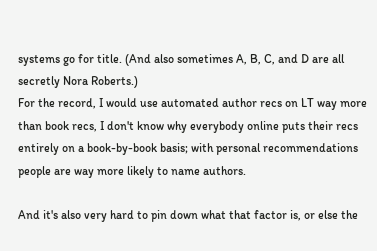systems go for title. (And also sometimes A, B, C, and D are all secretly Nora Roberts.)
For the record, I would use automated author recs on LT way more than book recs, I don't know why everybody online puts their recs entirely on a book-by-book basis; with personal recommendations people are way more likely to name authors.

And it's also very hard to pin down what that factor is, or else the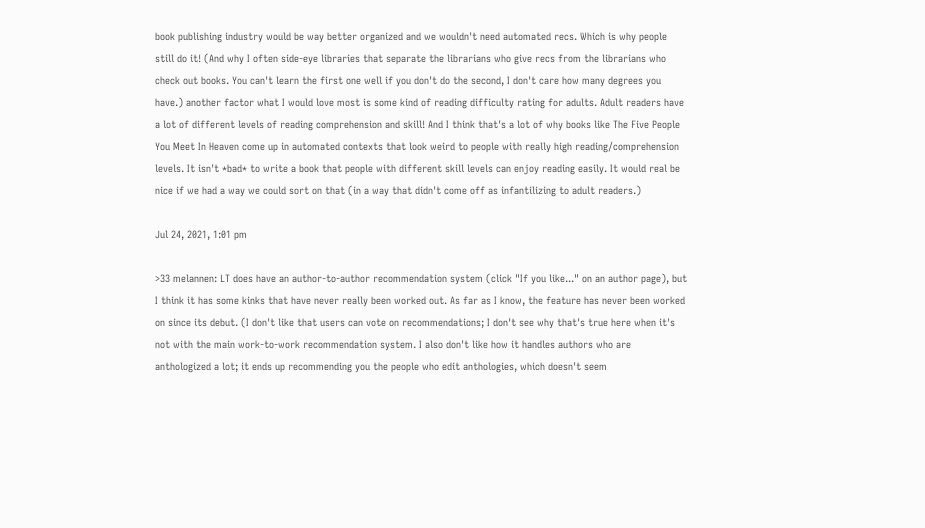book publishing industry would be way better organized and we wouldn't need automated recs. Which is why people still do it! (And why I often side-eye libraries that separate the librarians who give recs from the librarians who check out books. You can't learn the first one well if you don't do the second, I don't care how many degrees you have.) another factor what I would love most is some kind of reading difficulty rating for adults. Adult readers have a lot of different levels of reading comprehension and skill! And I think that's a lot of why books like The Five People You Meet In Heaven come up in automated contexts that look weird to people with really high reading/comprehension levels. It isn't *bad* to write a book that people with different skill levels can enjoy reading easily. It would real be nice if we had a way we could sort on that (in a way that didn't come off as infantilizing to adult readers.)

Jul 24, 2021, 1:01 pm

>33 melannen: LT does have an author-to-author recommendation system (click "If you like..." on an author page), but I think it has some kinks that have never really been worked out. As far as I know, the feature has never been worked on since its debut. (I don't like that users can vote on recommendations; I don't see why that's true here when it's not with the main work-to-work recommendation system. I also don't like how it handles authors who are anthologized a lot; it ends up recommending you the people who edit anthologies, which doesn't seem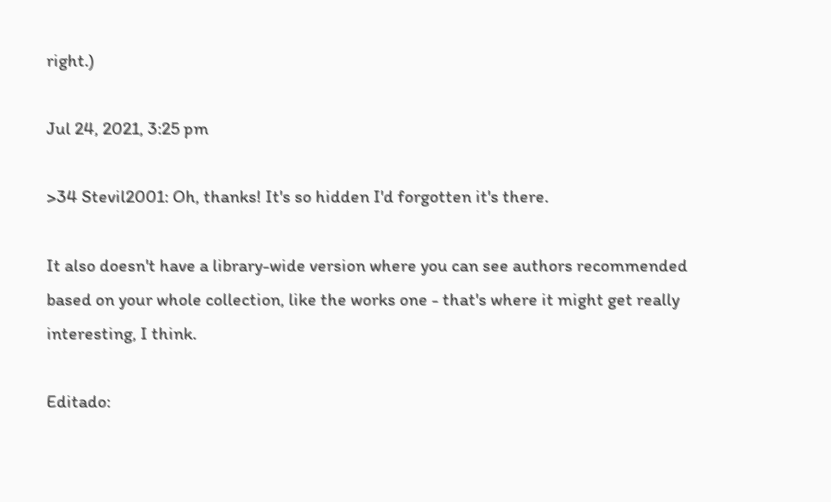right.)

Jul 24, 2021, 3:25 pm

>34 Stevil2001: Oh, thanks! It's so hidden I'd forgotten it's there.

It also doesn't have a library-wide version where you can see authors recommended based on your whole collection, like the works one - that's where it might get really interesting, I think.

Editado: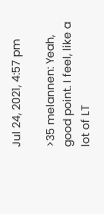Jul 24, 2021, 4:57 pm

>35 melannen: Yeah, good point. I feel, like a lot of LT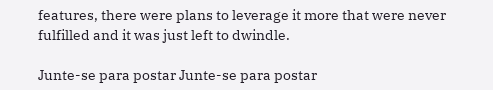features, there were plans to leverage it more that were never fulfilled and it was just left to dwindle.

Junte-se para postar Junte-se para postar